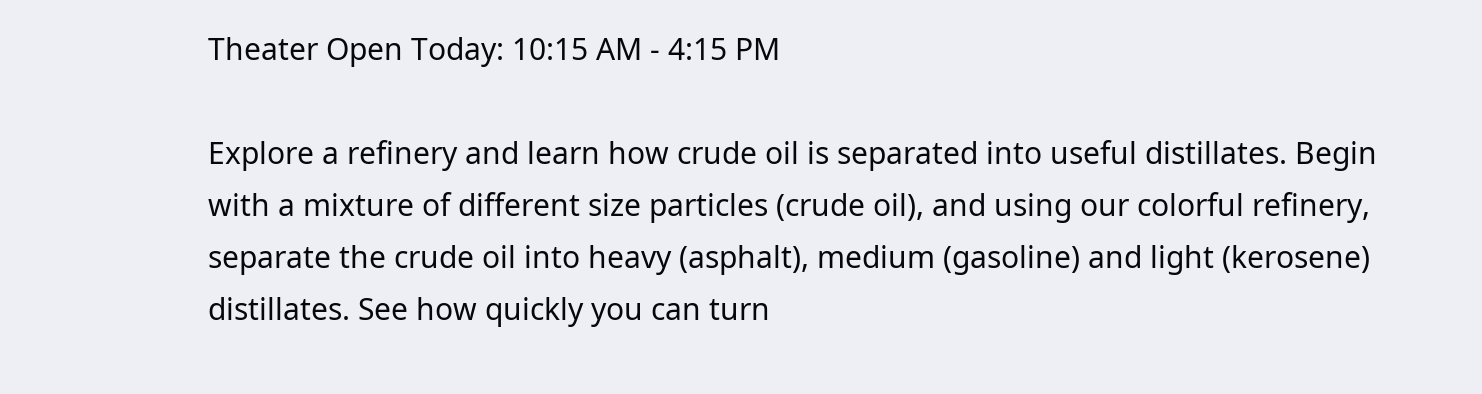Theater Open Today: 10:15 AM - 4:15 PM

Explore a refinery and learn how crude oil is separated into useful distillates. Begin with a mixture of different size particles (crude oil), and using our colorful refinery, separate the crude oil into heavy (asphalt), medium (gasoline) and light (kerosene) distillates. See how quickly you can turn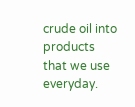crude oil into products that we use everyday.